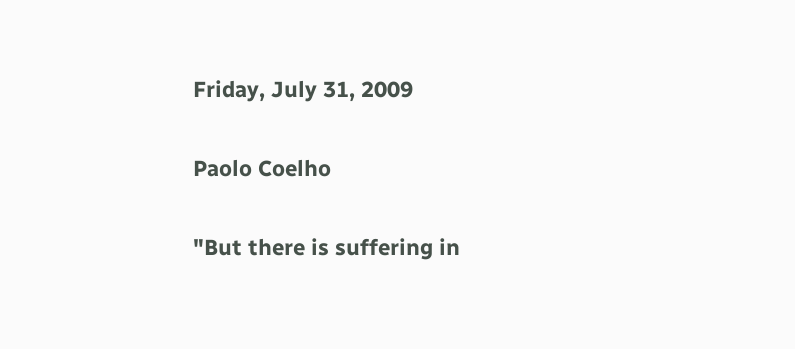Friday, July 31, 2009

Paolo Coelho

"But there is suffering in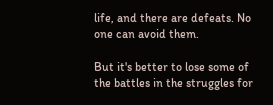life, and there are defeats. No one can avoid them.

But it's better to lose some of the battles in the struggles for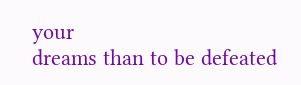your
dreams than to be defeated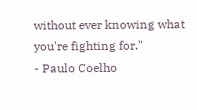without ever knowing what you're fighting for."
- Paulo Coelho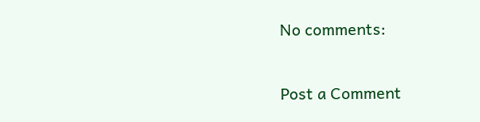No comments:

Post a Comment